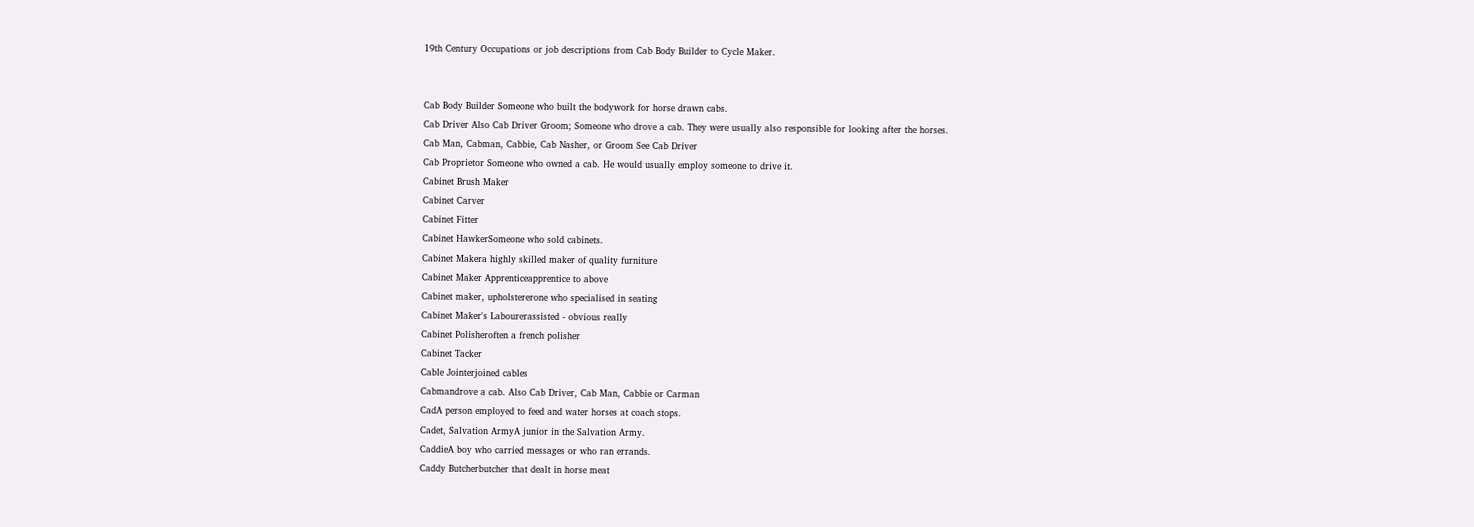19th Century Occupations or job descriptions from Cab Body Builder to Cycle Maker.


Cab Body Builder Someone who built the bodywork for horse drawn cabs.
Cab Driver Also Cab Driver Groom; Someone who drove a cab. They were usually also responsible for looking after the horses.
Cab Man, Cabman, Cabbie, Cab Nasher, or Groom See Cab Driver
Cab Proprietor Someone who owned a cab. He would usually employ someone to drive it.
Cabinet Brush Maker
Cabinet Carver
Cabinet Fitter
Cabinet HawkerSomeone who sold cabinets.
Cabinet Makera highly skilled maker of quality furniture
Cabinet Maker Apprenticeapprentice to above
Cabinet maker, upholstererone who specialised in seating
Cabinet Maker's Labourerassisted - obvious really
Cabinet Polisheroften a french polisher
Cabinet Tacker
Cable Jointerjoined cables
Cabmandrove a cab. Also Cab Driver, Cab Man, Cabbie or Carman
CadA person employed to feed and water horses at coach stops.
Cadet, Salvation ArmyA junior in the Salvation Army.
CaddieA boy who carried messages or who ran errands.
Caddy Butcherbutcher that dealt in horse meat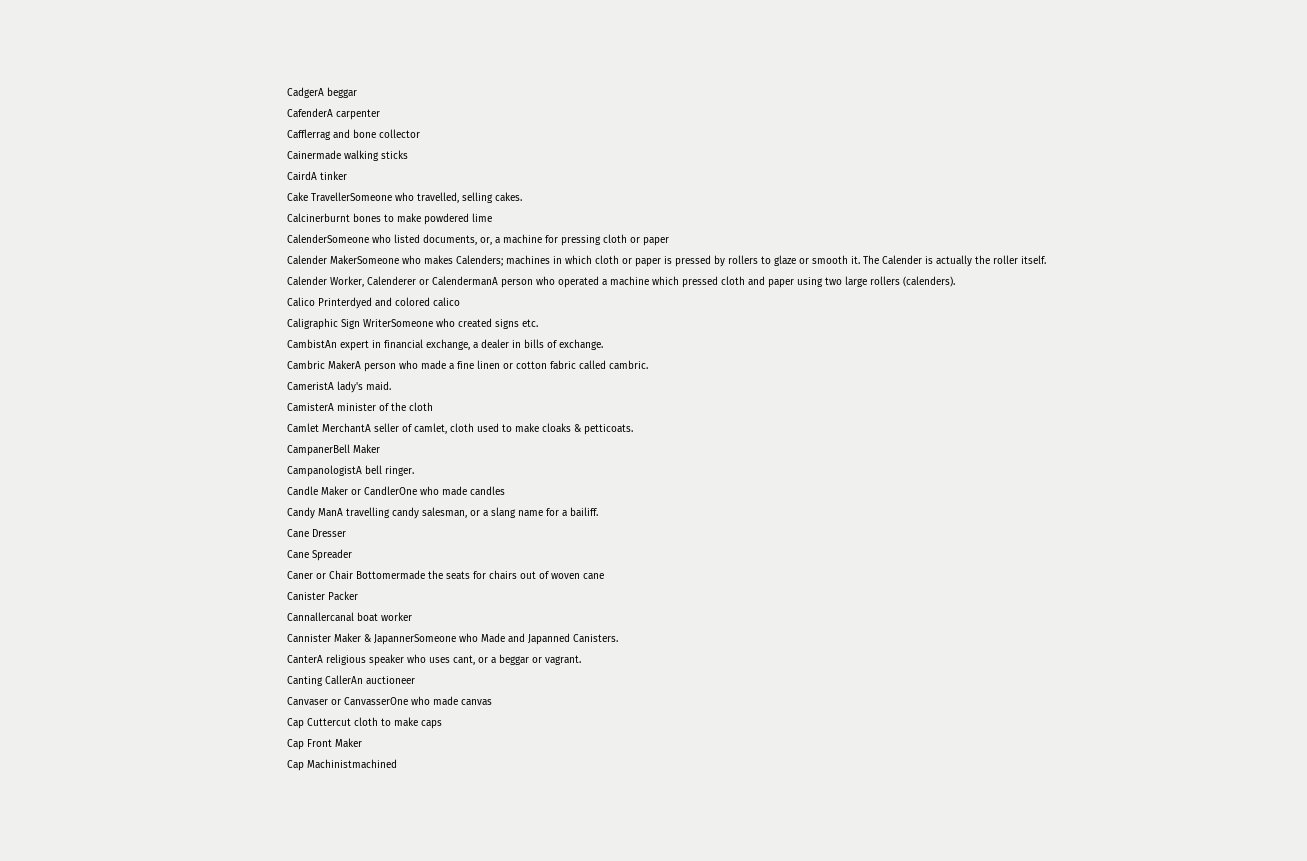CadgerA beggar
CafenderA carpenter
Cafflerrag and bone collector
Cainermade walking sticks
CairdA tinker
Cake TravellerSomeone who travelled, selling cakes.
Calcinerburnt bones to make powdered lime
CalenderSomeone who listed documents, or, a machine for pressing cloth or paper
Calender MakerSomeone who makes Calenders; machines in which cloth or paper is pressed by rollers to glaze or smooth it. The Calender is actually the roller itself.
Calender Worker, Calenderer or CalendermanA person who operated a machine which pressed cloth and paper using two large rollers (calenders).
Calico Printerdyed and colored calico
Caligraphic Sign WriterSomeone who created signs etc.
CambistAn expert in financial exchange, a dealer in bills of exchange.
Cambric MakerA person who made a fine linen or cotton fabric called cambric.
CameristA lady's maid.
CamisterA minister of the cloth
Camlet MerchantA seller of camlet, cloth used to make cloaks & petticoats.
CampanerBell Maker
CampanologistA bell ringer.
Candle Maker or CandlerOne who made candles
Candy ManA travelling candy salesman, or a slang name for a bailiff.
Cane Dresser
Cane Spreader
Caner or Chair Bottomermade the seats for chairs out of woven cane
Canister Packer
Cannallercanal boat worker
Cannister Maker & JapannerSomeone who Made and Japanned Canisters.
CanterA religious speaker who uses cant, or a beggar or vagrant.
Canting CallerAn auctioneer
Canvaser or CanvasserOne who made canvas
Cap Cuttercut cloth to make caps
Cap Front Maker
Cap Machinistmachined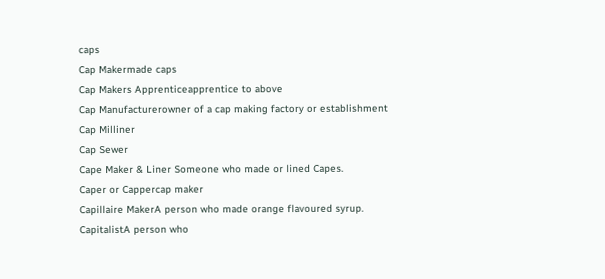caps
Cap Makermade caps
Cap Makers Apprenticeapprentice to above
Cap Manufacturerowner of a cap making factory or establishment
Cap Milliner
Cap Sewer
Cape Maker & Liner Someone who made or lined Capes.
Caper or Cappercap maker
Capillaire MakerA person who made orange flavoured syrup.
CapitalistA person who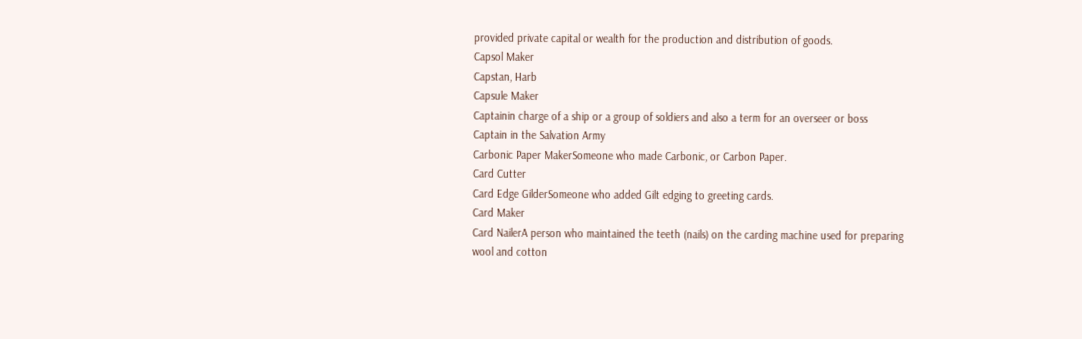provided private capital or wealth for the production and distribution of goods.
Capsol Maker
Capstan, Harb
Capsule Maker
Captainin charge of a ship or a group of soldiers and also a term for an overseer or boss
Captain in the Salvation Army
Carbonic Paper MakerSomeone who made Carbonic, or Carbon Paper.
Card Cutter
Card Edge GilderSomeone who added Gilt edging to greeting cards.
Card Maker
Card NailerA person who maintained the teeth (nails) on the carding machine used for preparing wool and cotton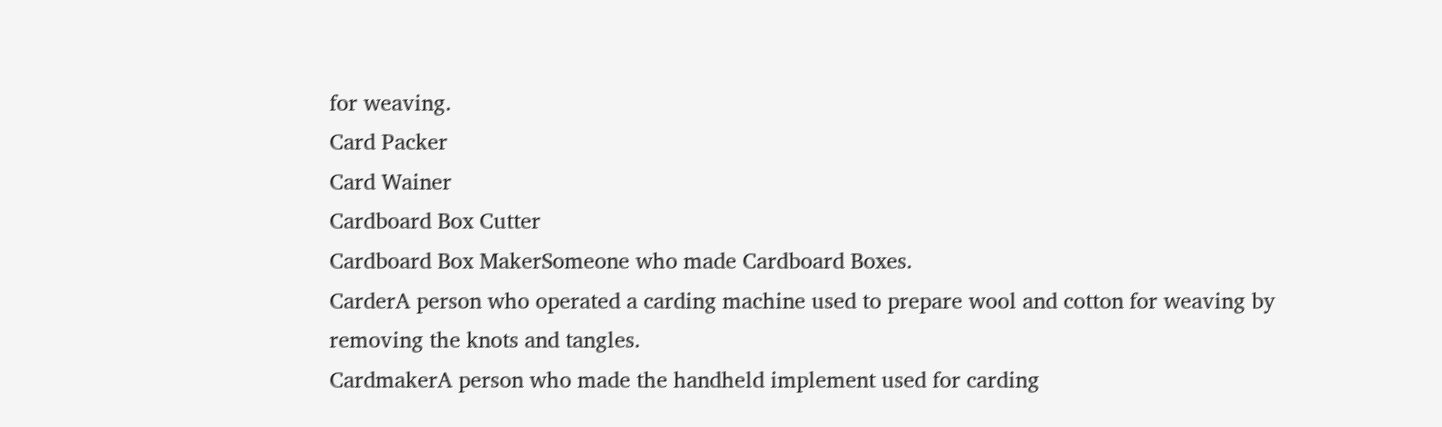for weaving.
Card Packer
Card Wainer
Cardboard Box Cutter
Cardboard Box MakerSomeone who made Cardboard Boxes.
CarderA person who operated a carding machine used to prepare wool and cotton for weaving by removing the knots and tangles.
CardmakerA person who made the handheld implement used for carding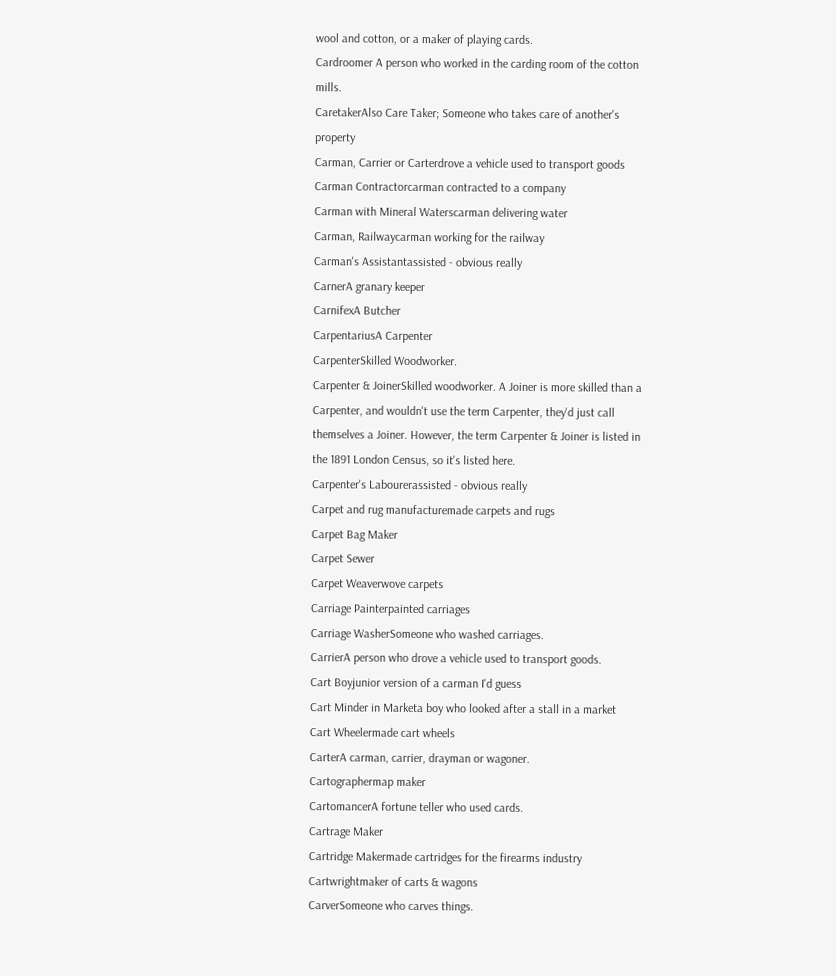wool and cotton, or a maker of playing cards.
Cardroomer A person who worked in the carding room of the cotton mills.
CaretakerAlso Care Taker; Someone who takes care of another's property
Carman, Carrier or Carterdrove a vehicle used to transport goods
Carman Contractorcarman contracted to a company
Carman with Mineral Waterscarman delivering water
Carman, Railwaycarman working for the railway
Carman's Assistantassisted - obvious really
CarnerA granary keeper
CarnifexA Butcher
CarpentariusA Carpenter
CarpenterSkilled Woodworker.
Carpenter & JoinerSkilled woodworker. A Joiner is more skilled than a Carpenter, and wouldn't use the term Carpenter, they'd just call themselves a Joiner. However, the term Carpenter & Joiner is listed in the 1891 London Census, so it's listed here.
Carpenter's Labourerassisted - obvious really
Carpet and rug manufacturemade carpets and rugs
Carpet Bag Maker
Carpet Sewer
Carpet Weaverwove carpets
Carriage Painterpainted carriages
Carriage WasherSomeone who washed carriages.
CarrierA person who drove a vehicle used to transport goods.
Cart Boyjunior version of a carman I'd guess
Cart Minder in Marketa boy who looked after a stall in a market
Cart Wheelermade cart wheels
CarterA carman, carrier, drayman or wagoner.
Cartographermap maker
CartomancerA fortune teller who used cards.
Cartrage Maker
Cartridge Makermade cartridges for the firearms industry
Cartwrightmaker of carts & wagons
CarverSomeone who carves things.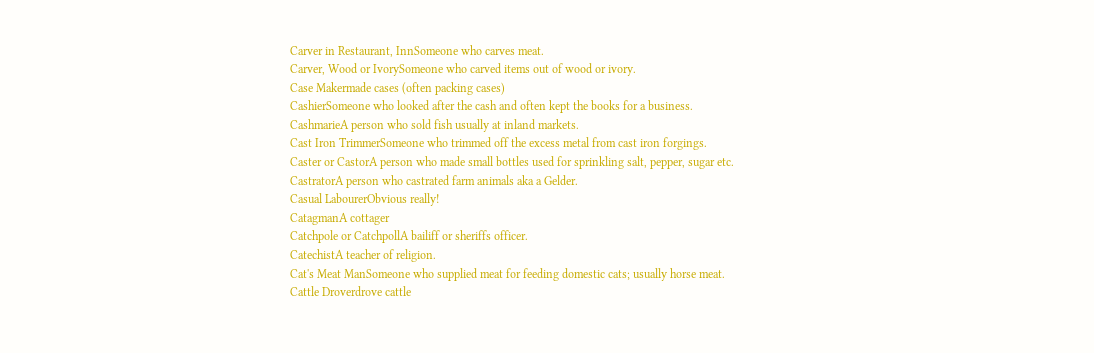Carver in Restaurant, InnSomeone who carves meat.
Carver, Wood or IvorySomeone who carved items out of wood or ivory.
Case Makermade cases (often packing cases)
CashierSomeone who looked after the cash and often kept the books for a business.
CashmarieA person who sold fish usually at inland markets.
Cast Iron TrimmerSomeone who trimmed off the excess metal from cast iron forgings.
Caster or CastorA person who made small bottles used for sprinkling salt, pepper, sugar etc.
CastratorA person who castrated farm animals aka a Gelder.
Casual LabourerObvious really!
CatagmanA cottager
Catchpole or CatchpollA bailiff or sheriffs officer.
CatechistA teacher of religion.
Cat's Meat ManSomeone who supplied meat for feeding domestic cats; usually horse meat.
Cattle Droverdrove cattle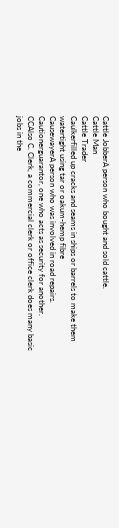Cattle JobberA person who bought and sold cattle.
Cattle Man
Cattle Trader
Caulkerfilled up cracks and seams in ships or barrels to make them watertight using tar or oakum-hemp fibre
CausewayerA person who was involved in road repairs.
Cautionerguarantor, one who acts as security for another.
CCAlso C. Clerk, a commercial clerk or office clerk does many basic jobs in the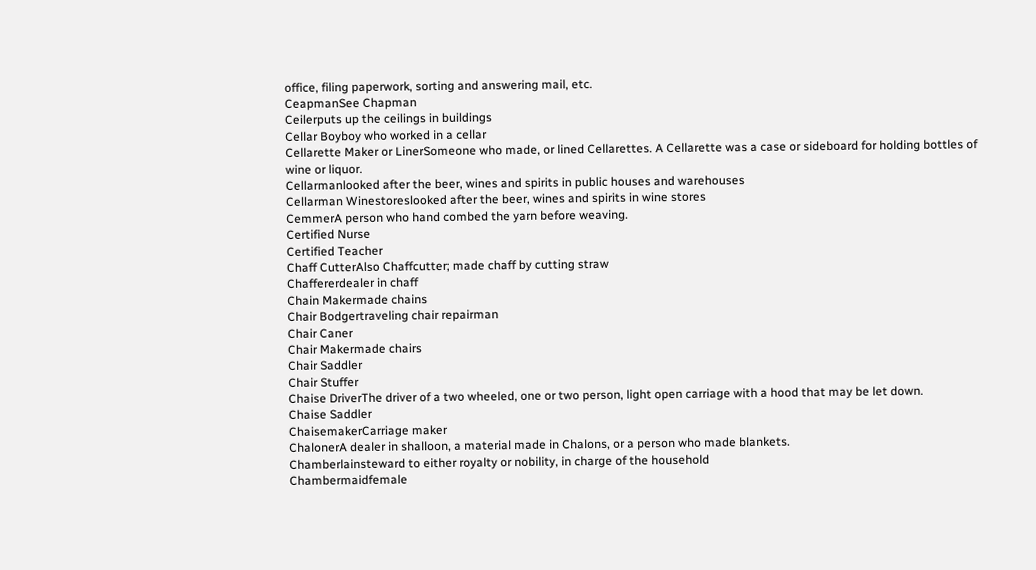office, filing paperwork, sorting and answering mail, etc.
CeapmanSee Chapman
Ceilerputs up the ceilings in buildings
Cellar Boyboy who worked in a cellar
Cellarette Maker or LinerSomeone who made, or lined Cellarettes. A Cellarette was a case or sideboard for holding bottles of wine or liquor.
Cellarmanlooked after the beer, wines and spirits in public houses and warehouses
Cellarman Winestoreslooked after the beer, wines and spirits in wine stores
CemmerA person who hand combed the yarn before weaving.
Certified Nurse
Certified Teacher
Chaff CutterAlso Chaffcutter; made chaff by cutting straw
Chaffererdealer in chaff
Chain Makermade chains
Chair Bodgertraveling chair repairman
Chair Caner
Chair Makermade chairs
Chair Saddler
Chair Stuffer
Chaise DriverThe driver of a two wheeled, one or two person, light open carriage with a hood that may be let down.
Chaise Saddler
ChaisemakerCarriage maker
ChalonerA dealer in shalloon, a material made in Chalons, or a person who made blankets.
Chamberlainsteward to either royalty or nobility, in charge of the household
Chambermaidfemale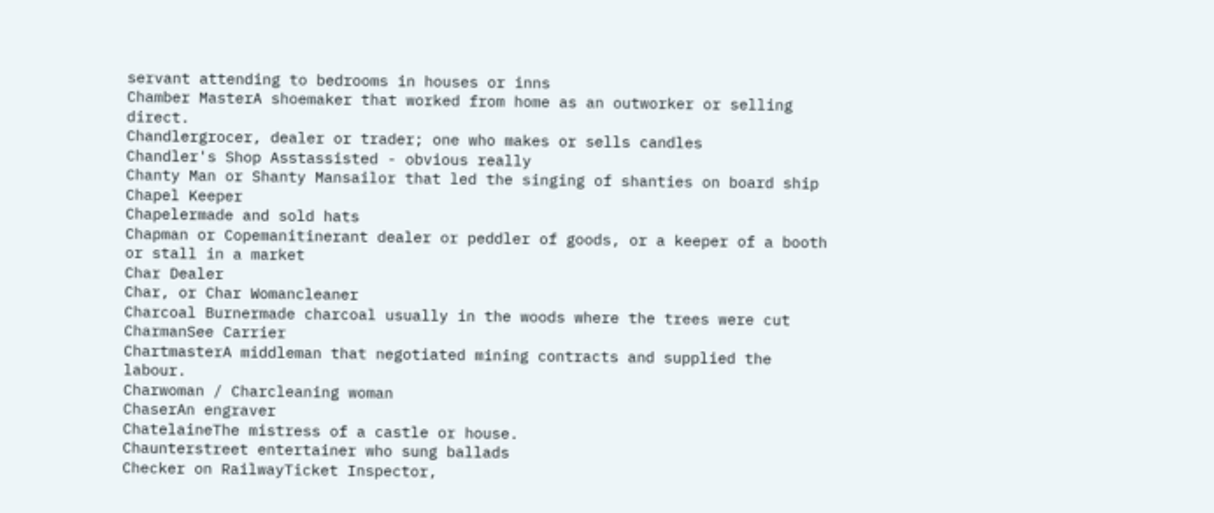servant attending to bedrooms in houses or inns
Chamber MasterA shoemaker that worked from home as an outworker or selling direct.
Chandlergrocer, dealer or trader; one who makes or sells candles
Chandler's Shop Asstassisted - obvious really
Chanty Man or Shanty Mansailor that led the singing of shanties on board ship
Chapel Keeper
Chapelermade and sold hats
Chapman or Copemanitinerant dealer or peddler of goods, or a keeper of a booth or stall in a market
Char Dealer
Char, or Char Womancleaner
Charcoal Burnermade charcoal usually in the woods where the trees were cut
CharmanSee Carrier
ChartmasterA middleman that negotiated mining contracts and supplied the labour.
Charwoman / Charcleaning woman
ChaserAn engraver
ChatelaineThe mistress of a castle or house.
Chaunterstreet entertainer who sung ballads
Checker on RailwayTicket Inspector,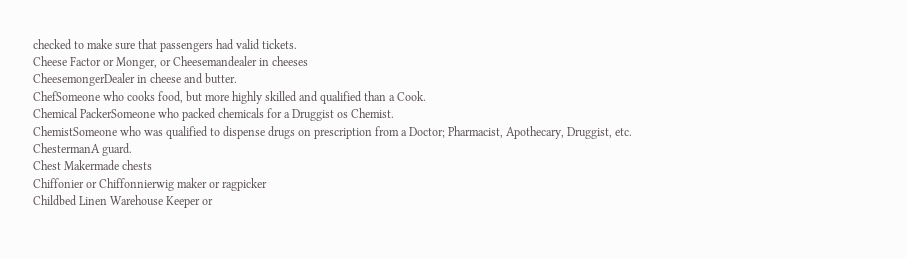checked to make sure that passengers had valid tickets.
Cheese Factor or Monger, or Cheesemandealer in cheeses
CheesemongerDealer in cheese and butter.
ChefSomeone who cooks food, but more highly skilled and qualified than a Cook.
Chemical PackerSomeone who packed chemicals for a Druggist os Chemist.
ChemistSomeone who was qualified to dispense drugs on prescription from a Doctor; Pharmacist, Apothecary, Druggist, etc.
ChestermanA guard.
Chest Makermade chests
Chiffonier or Chiffonnierwig maker or ragpicker
Childbed Linen Warehouse Keeper or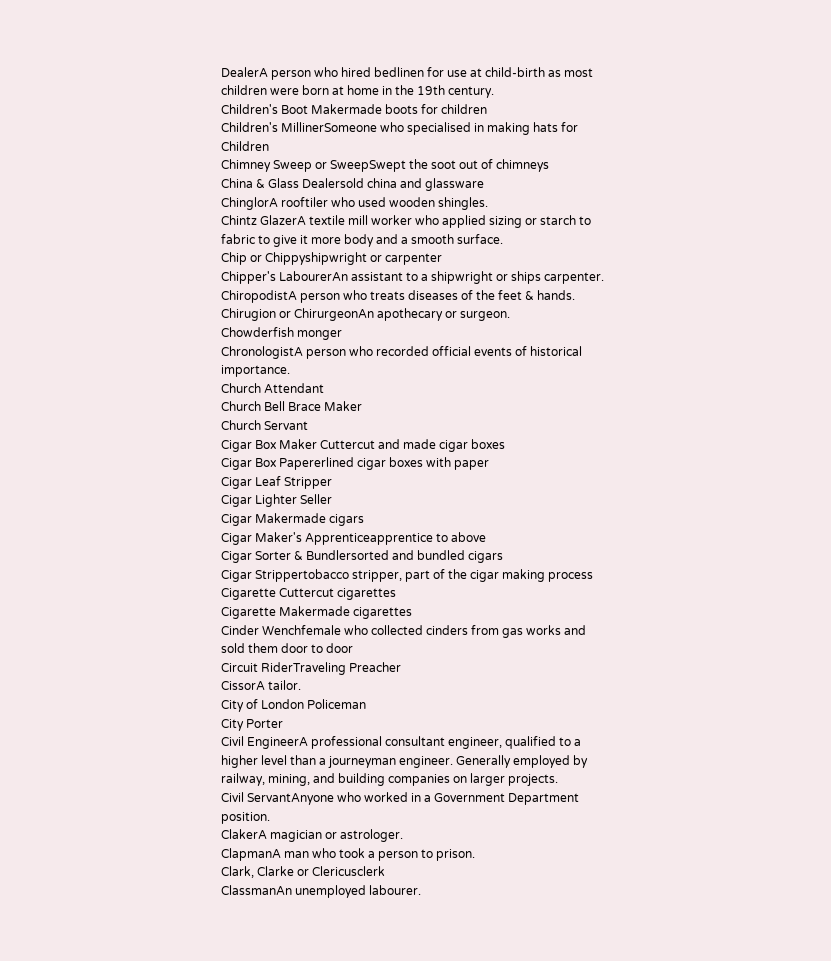DealerA person who hired bedlinen for use at child-birth as most children were born at home in the 19th century.
Children's Boot Makermade boots for children
Children's MillinerSomeone who specialised in making hats for Children
Chimney Sweep or SweepSwept the soot out of chimneys
China & Glass Dealersold china and glassware
ChinglorA rooftiler who used wooden shingles.
Chintz GlazerA textile mill worker who applied sizing or starch to fabric to give it more body and a smooth surface.
Chip or Chippyshipwright or carpenter
Chipper's LabourerAn assistant to a shipwright or ships carpenter.
ChiropodistA person who treats diseases of the feet & hands.
Chirugion or ChirurgeonAn apothecary or surgeon.
Chowderfish monger
ChronologistA person who recorded official events of historical importance.
Church Attendant
Church Bell Brace Maker
Church Servant
Cigar Box Maker Cuttercut and made cigar boxes
Cigar Box Papererlined cigar boxes with paper
Cigar Leaf Stripper
Cigar Lighter Seller
Cigar Makermade cigars
Cigar Maker's Apprenticeapprentice to above
Cigar Sorter & Bundlersorted and bundled cigars
Cigar Strippertobacco stripper, part of the cigar making process
Cigarette Cuttercut cigarettes
Cigarette Makermade cigarettes
Cinder Wenchfemale who collected cinders from gas works and sold them door to door
Circuit RiderTraveling Preacher
CissorA tailor.
City of London Policeman
City Porter
Civil EngineerA professional consultant engineer, qualified to a higher level than a journeyman engineer. Generally employed by railway, mining, and building companies on larger projects.
Civil ServantAnyone who worked in a Government Department position.
ClakerA magician or astrologer.
ClapmanA man who took a person to prison.
Clark, Clarke or Clericusclerk
ClassmanAn unemployed labourer.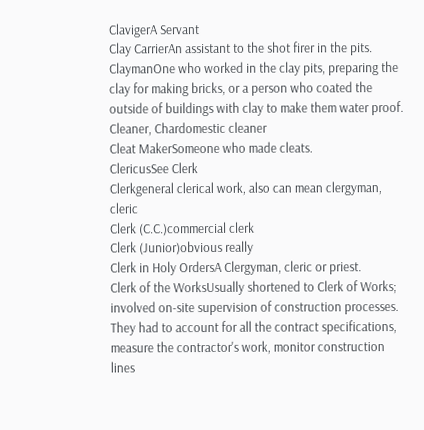ClavigerA Servant
Clay CarrierAn assistant to the shot firer in the pits.
ClaymanOne who worked in the clay pits, preparing the clay for making bricks, or a person who coated the outside of buildings with clay to make them water proof.
Cleaner, Chardomestic cleaner
Cleat MakerSomeone who made cleats.
ClericusSee Clerk
Clerkgeneral clerical work, also can mean clergyman, cleric
Clerk (C.C.)commercial clerk
Clerk (Junior)obvious really
Clerk in Holy OrdersA Clergyman, cleric or priest.
Clerk of the WorksUsually shortened to Clerk of Works; involved on-site supervision of construction processes. They had to account for all the contract specifications, measure the contractor's work, monitor construction lines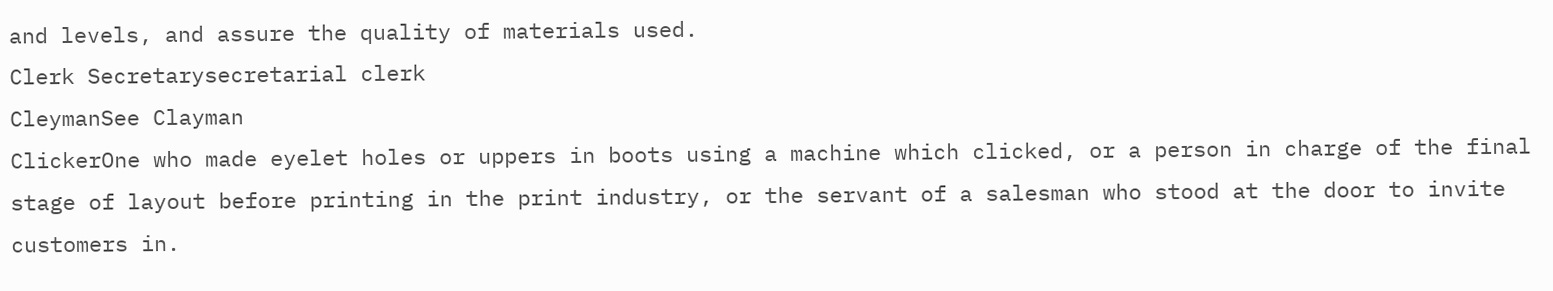and levels, and assure the quality of materials used.
Clerk Secretarysecretarial clerk
CleymanSee Clayman
ClickerOne who made eyelet holes or uppers in boots using a machine which clicked, or a person in charge of the final stage of layout before printing in the print industry, or the servant of a salesman who stood at the door to invite customers in.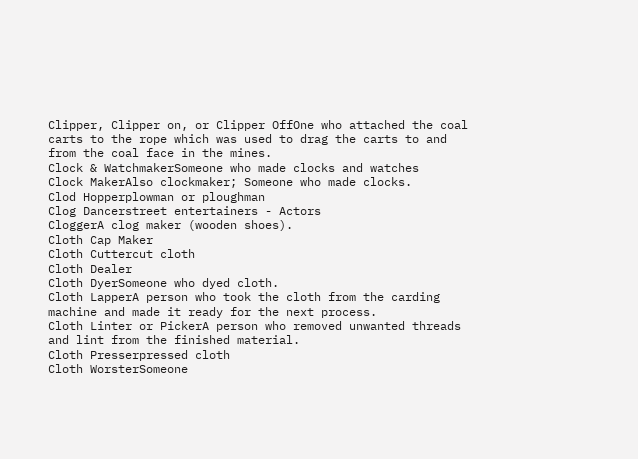Clipper, Clipper on, or Clipper OffOne who attached the coal carts to the rope which was used to drag the carts to and from the coal face in the mines.
Clock & WatchmakerSomeone who made clocks and watches
Clock MakerAlso clockmaker; Someone who made clocks.
Clod Hopperplowman or ploughman
Clog Dancerstreet entertainers - Actors
CloggerA clog maker (wooden shoes).
Cloth Cap Maker
Cloth Cuttercut cloth
Cloth Dealer
Cloth DyerSomeone who dyed cloth.
Cloth LapperA person who took the cloth from the carding machine and made it ready for the next process.
Cloth Linter or PickerA person who removed unwanted threads and lint from the finished material.
Cloth Presserpressed cloth
Cloth WorsterSomeone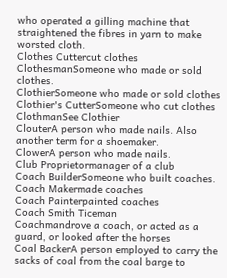who operated a gilling machine that straightened the fibres in yarn to make worsted cloth.
Clothes Cuttercut clothes
ClothesmanSomeone who made or sold clothes.
ClothierSomeone who made or sold clothes
Clothier's CutterSomeone who cut clothes
ClothmanSee Clothier
ClouterA person who made nails. Also another term for a shoemaker.
ClowerA person who made nails.
Club Proprietormanager of a club
Coach BuilderSomeone who built coaches.
Coach Makermade coaches
Coach Painterpainted coaches
Coach Smith Ticeman
Coachmandrove a coach, or acted as a guard, or looked after the horses
Coal BackerA person employed to carry the sacks of coal from the coal barge to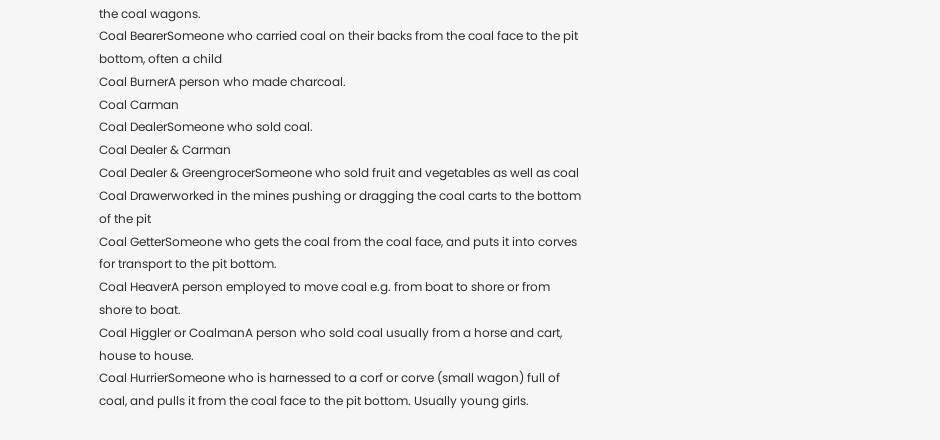the coal wagons.
Coal BearerSomeone who carried coal on their backs from the coal face to the pit bottom, often a child
Coal BurnerA person who made charcoal.
Coal Carman
Coal DealerSomeone who sold coal.
Coal Dealer & Carman
Coal Dealer & GreengrocerSomeone who sold fruit and vegetables as well as coal
Coal Drawerworked in the mines pushing or dragging the coal carts to the bottom of the pit
Coal GetterSomeone who gets the coal from the coal face, and puts it into corves for transport to the pit bottom.
Coal HeaverA person employed to move coal e.g. from boat to shore or from shore to boat.
Coal Higgler or CoalmanA person who sold coal usually from a horse and cart, house to house.
Coal HurrierSomeone who is harnessed to a corf or corve (small wagon) full of coal, and pulls it from the coal face to the pit bottom. Usually young girls.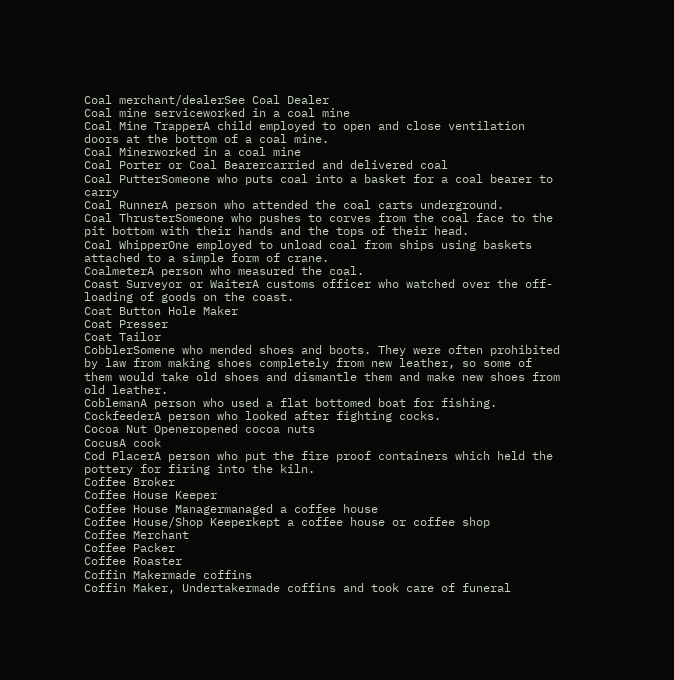Coal merchant/dealerSee Coal Dealer
Coal mine serviceworked in a coal mine
Coal Mine TrapperA child employed to open and close ventilation doors at the bottom of a coal mine.
Coal Minerworked in a coal mine
Coal Porter or Coal Bearercarried and delivered coal
Coal PutterSomeone who puts coal into a basket for a coal bearer to carry
Coal RunnerA person who attended the coal carts underground.
Coal ThrusterSomeone who pushes to corves from the coal face to the pit bottom with their hands and the tops of their head.
Coal WhipperOne employed to unload coal from ships using baskets attached to a simple form of crane.
CoalmeterA person who measured the coal.
Coast Surveyor or WaiterA customs officer who watched over the off-loading of goods on the coast.
Coat Button Hole Maker
Coat Presser
Coat Tailor
CobblerSomene who mended shoes and boots. They were often prohibited by law from making shoes completely from new leather, so some of them would take old shoes and dismantle them and make new shoes from old leather.
CoblemanA person who used a flat bottomed boat for fishing.
CockfeederA person who looked after fighting cocks.
Cocoa Nut Openeropened cocoa nuts
CocusA cook
Cod PlacerA person who put the fire proof containers which held the pottery for firing into the kiln.
Coffee Broker
Coffee House Keeper
Coffee House Managermanaged a coffee house
Coffee House/Shop Keeperkept a coffee house or coffee shop
Coffee Merchant
Coffee Packer
Coffee Roaster
Coffin Makermade coffins
Coffin Maker, Undertakermade coffins and took care of funeral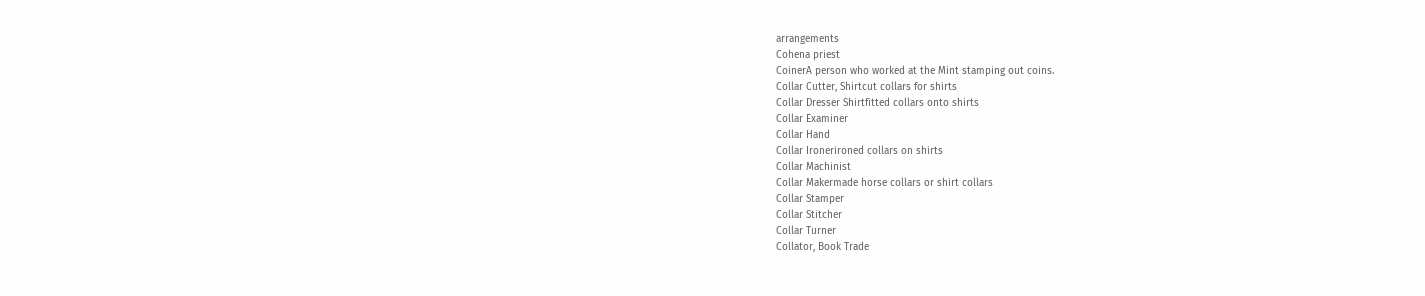arrangements
Cohena priest
CoinerA person who worked at the Mint stamping out coins.
Collar Cutter, Shirtcut collars for shirts
Collar Dresser Shirtfitted collars onto shirts
Collar Examiner
Collar Hand
Collar Ironerironed collars on shirts
Collar Machinist
Collar Makermade horse collars or shirt collars
Collar Stamper
Collar Stitcher
Collar Turner
Collator, Book Trade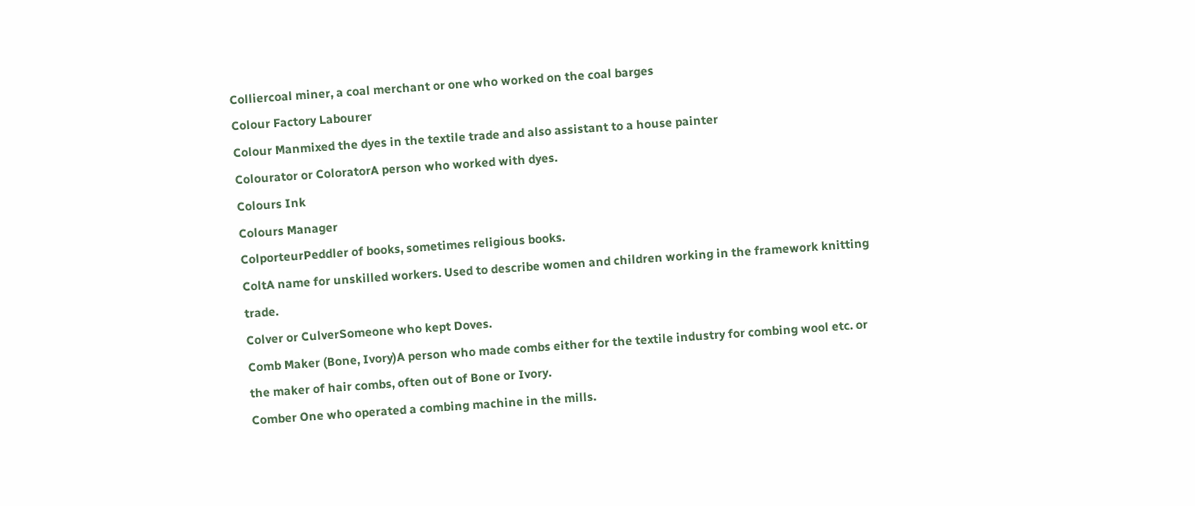Colliercoal miner, a coal merchant or one who worked on the coal barges
Colour Factory Labourer
Colour Manmixed the dyes in the textile trade and also assistant to a house painter
Colourator or ColoratorA person who worked with dyes.
Colours Ink
Colours Manager
ColporteurPeddler of books, sometimes religious books.
ColtA name for unskilled workers. Used to describe women and children working in the framework knitting trade.
Colver or CulverSomeone who kept Doves.
Comb Maker (Bone, Ivory)A person who made combs either for the textile industry for combing wool etc. or the maker of hair combs, often out of Bone or Ivory.
Comber One who operated a combing machine in the mills.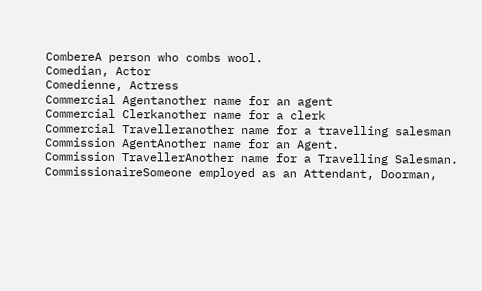CombereA person who combs wool.
Comedian, Actor
Comedienne, Actress
Commercial Agentanother name for an agent
Commercial Clerkanother name for a clerk
Commercial Travelleranother name for a travelling salesman
Commission AgentAnother name for an Agent.
Commission TravellerAnother name for a Travelling Salesman.
CommissionaireSomeone employed as an Attendant, Doorman,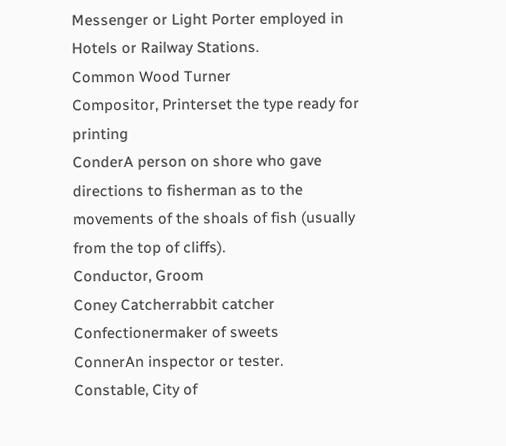Messenger or Light Porter employed in Hotels or Railway Stations.
Common Wood Turner
Compositor, Printerset the type ready for printing
ConderA person on shore who gave directions to fisherman as to the movements of the shoals of fish (usually from the top of cliffs).
Conductor, Groom
Coney Catcherrabbit catcher
Confectionermaker of sweets
ConnerAn inspector or tester.
Constable, City of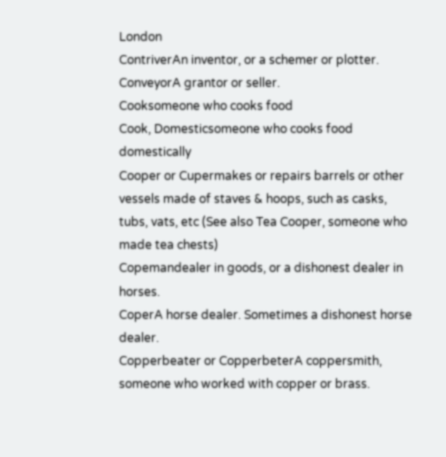London
ContriverAn inventor, or a schemer or plotter.
ConveyorA grantor or seller.
Cooksomeone who cooks food
Cook, Domesticsomeone who cooks food domestically
Cooper or Cupermakes or repairs barrels or other vessels made of staves & hoops, such as casks, tubs, vats, etc (See also Tea Cooper, someone who made tea chests)
Copemandealer in goods, or a dishonest dealer in horses.
CoperA horse dealer. Sometimes a dishonest horse dealer.
Copperbeater or CopperbeterA coppersmith, someone who worked with copper or brass.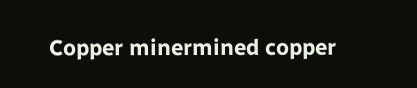Copper minermined copper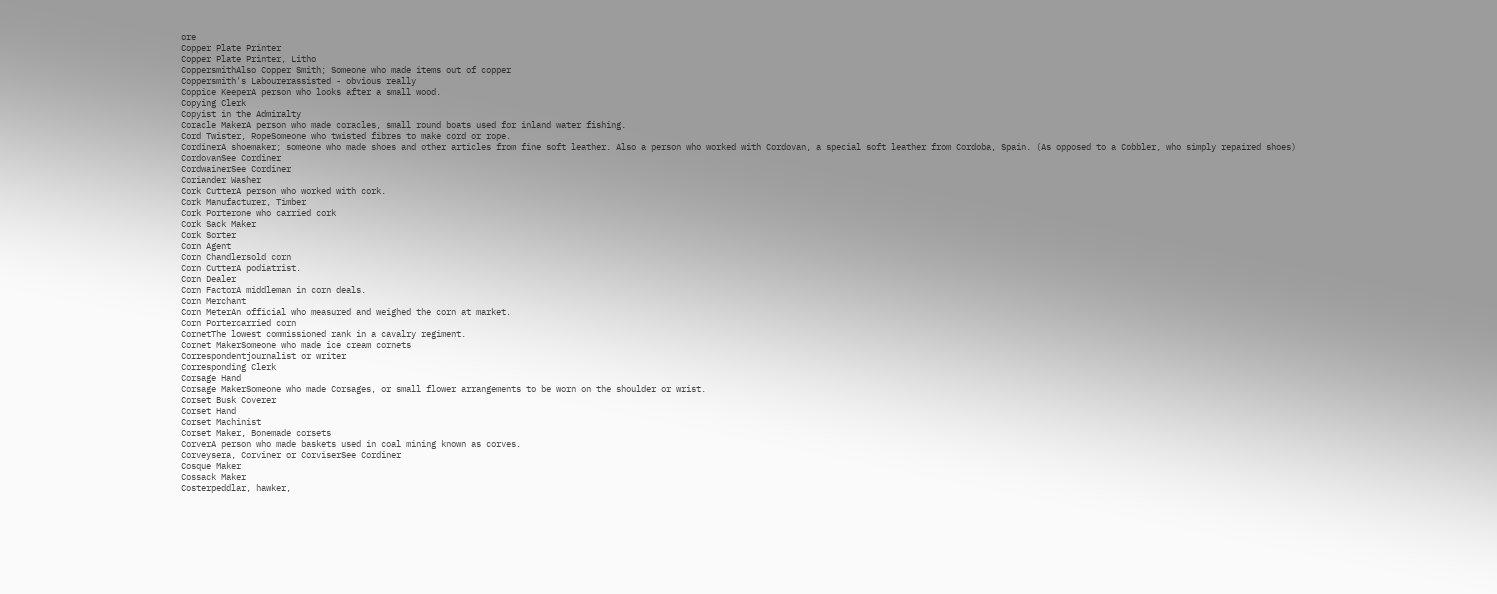ore
Copper Plate Printer
Copper Plate Printer, Litho
CoppersmithAlso Copper Smith; Someone who made items out of copper
Coppersmith's Labourerassisted - obvious really
Coppice KeeperA person who looks after a small wood.
Copying Clerk
Copyist in the Admiralty
Coracle MakerA person who made coracles, small round boats used for inland water fishing.
Cord Twister, RopeSomeone who twisted fibres to make cord or rope.
CordinerA shoemaker; someone who made shoes and other articles from fine soft leather. Also a person who worked with Cordovan, a special soft leather from Cordoba, Spain. (As opposed to a Cobbler, who simply repaired shoes)
CordovanSee Cordiner
CordwainerSee Cordiner
Coriander Washer
Cork CutterA person who worked with cork.
Cork Manufacturer, Timber
Cork Porterone who carried cork
Cork Sack Maker
Cork Sorter
Corn Agent
Corn Chandlersold corn
Corn CutterA podiatrist.
Corn Dealer
Corn FactorA middleman in corn deals.
Corn Merchant
Corn MeterAn official who measured and weighed the corn at market.
Corn Portercarried corn
CornetThe lowest commissioned rank in a cavalry regiment.
Cornet MakerSomeone who made ice cream cornets
Correspondentjournalist or writer
Corresponding Clerk
Corsage Hand
Corsage MakerSomeone who made Corsages, or small flower arrangements to be worn on the shoulder or wrist.
Corset Busk Coverer
Corset Hand
Corset Machinist
Corset Maker, Bonemade corsets
CorverA person who made baskets used in coal mining known as corves.
Corveysera, Corviner or CorviserSee Cordiner
Cosque Maker
Cossack Maker
Costerpeddlar, hawker,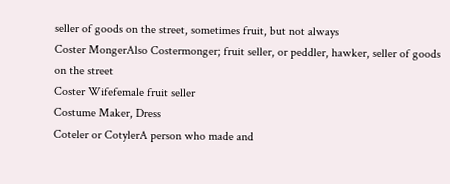seller of goods on the street, sometimes fruit, but not always
Coster MongerAlso Costermonger; fruit seller, or peddler, hawker, seller of goods on the street
Coster Wifefemale fruit seller
Costume Maker, Dress
Coteler or CotylerA person who made and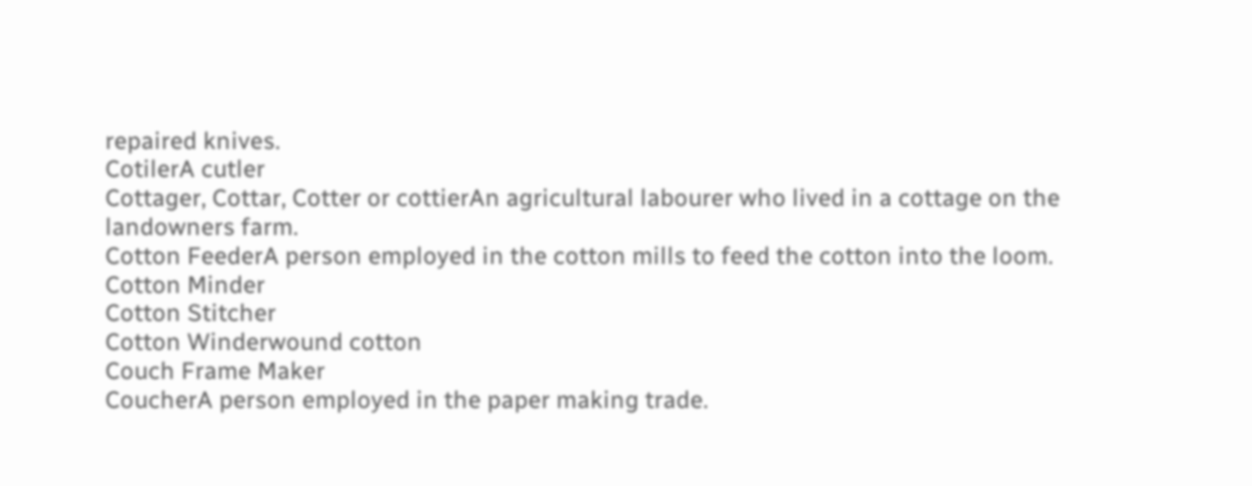repaired knives.
CotilerA cutler
Cottager, Cottar, Cotter or cottierAn agricultural labourer who lived in a cottage on the landowners farm.
Cotton FeederA person employed in the cotton mills to feed the cotton into the loom.
Cotton Minder
Cotton Stitcher
Cotton Winderwound cotton
Couch Frame Maker
CoucherA person employed in the paper making trade.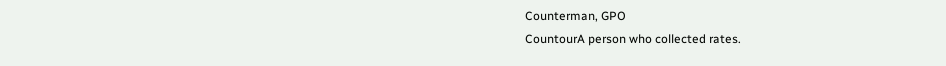Counterman, GPO
CountourA person who collected rates.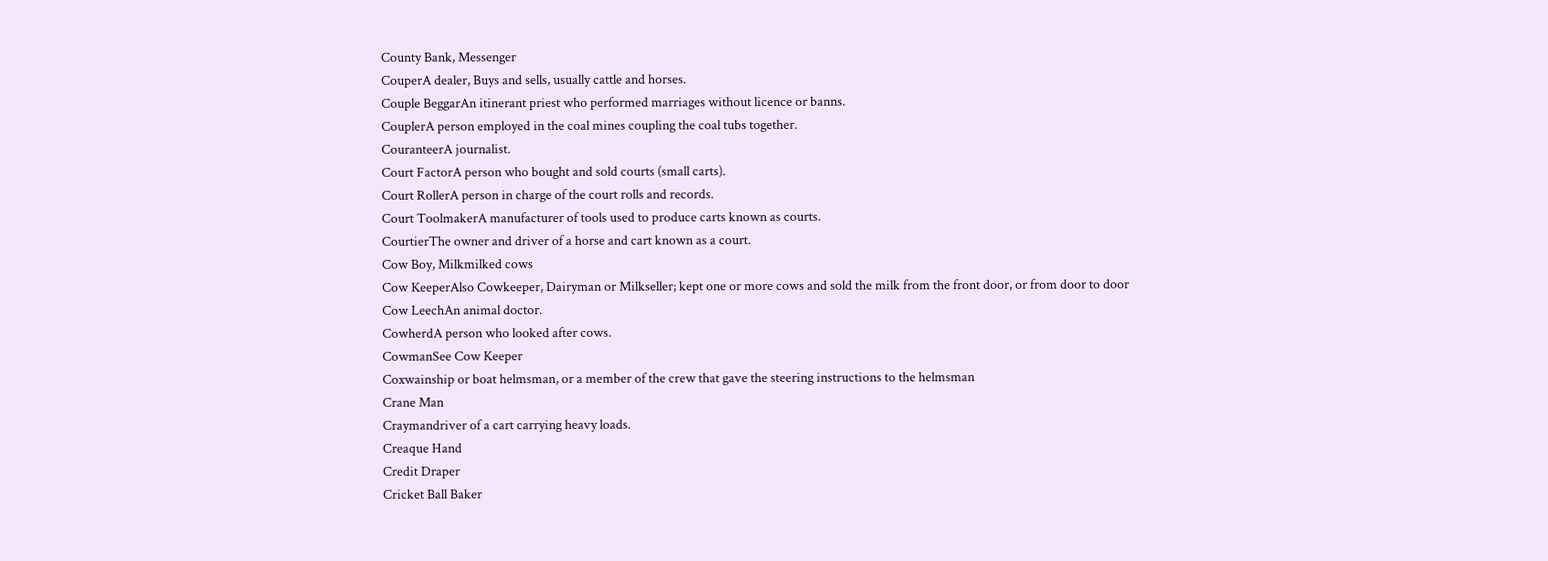County Bank, Messenger
CouperA dealer, Buys and sells, usually cattle and horses.
Couple BeggarAn itinerant priest who performed marriages without licence or banns.
CouplerA person employed in the coal mines coupling the coal tubs together.
CouranteerA journalist.
Court FactorA person who bought and sold courts (small carts).
Court RollerA person in charge of the court rolls and records.
Court ToolmakerA manufacturer of tools used to produce carts known as courts.
CourtierThe owner and driver of a horse and cart known as a court.
Cow Boy, Milkmilked cows
Cow KeeperAlso Cowkeeper, Dairyman or Milkseller; kept one or more cows and sold the milk from the front door, or from door to door
Cow LeechAn animal doctor.
CowherdA person who looked after cows.
CowmanSee Cow Keeper
Coxwainship or boat helmsman, or a member of the crew that gave the steering instructions to the helmsman
Crane Man
Craymandriver of a cart carrying heavy loads.
Creaque Hand
Credit Draper
Cricket Ball Baker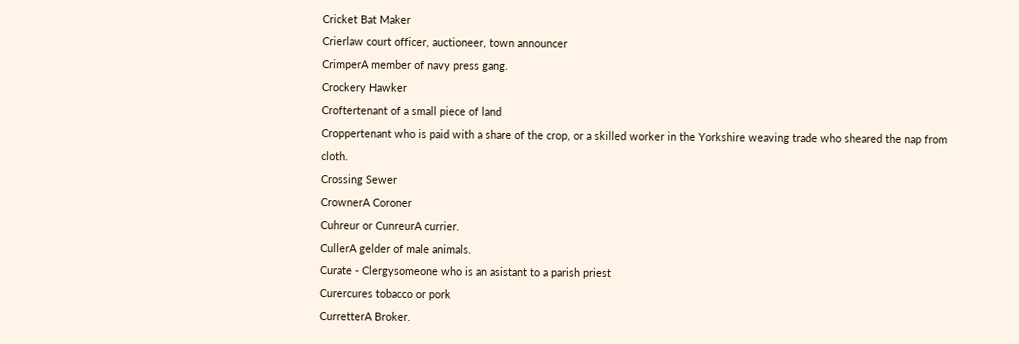Cricket Bat Maker
Crierlaw court officer, auctioneer, town announcer
CrimperA member of navy press gang.
Crockery Hawker
Croftertenant of a small piece of land
Croppertenant who is paid with a share of the crop, or a skilled worker in the Yorkshire weaving trade who sheared the nap from cloth.
Crossing Sewer
CrownerA Coroner
Cuhreur or CunreurA currier.
CullerA gelder of male animals.
Curate - Clergysomeone who is an asistant to a parish priest
Curercures tobacco or pork
CurretterA Broker.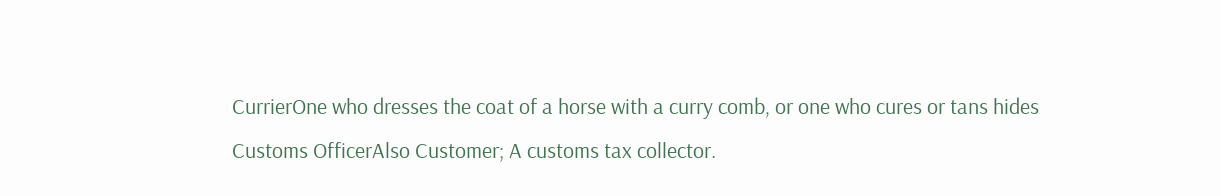CurrierOne who dresses the coat of a horse with a curry comb, or one who cures or tans hides
Customs OfficerAlso Customer; A customs tax collector.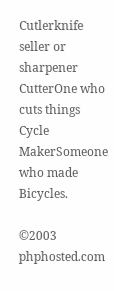Cutlerknife seller or sharpener
CutterOne who cuts things
Cycle MakerSomeone who made Bicycles.

©2003 phphosted.com